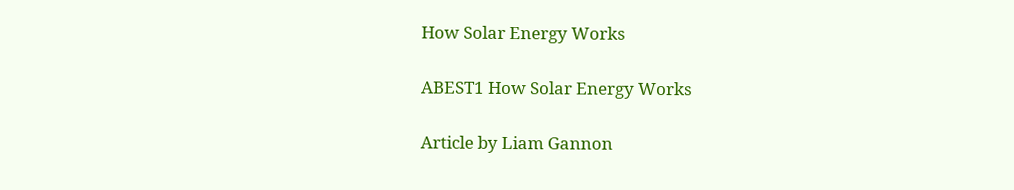How Solar Energy Works

ABEST1 How Solar Energy Works

Article by Liam Gannon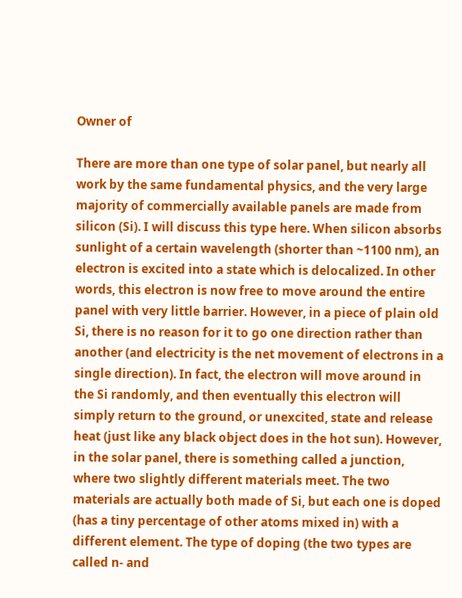Owner of

There are more than one type of solar panel, but nearly all work by the same fundamental physics, and the very large majority of commercially available panels are made from silicon (Si). I will discuss this type here. When silicon absorbs sunlight of a certain wavelength (shorter than ~1100 nm), an electron is excited into a state which is delocalized. In other words, this electron is now free to move around the entire panel with very little barrier. However, in a piece of plain old Si, there is no reason for it to go one direction rather than another (and electricity is the net movement of electrons in a single direction). In fact, the electron will move around in the Si randomly, and then eventually this electron will simply return to the ground, or unexcited, state and release heat (just like any black object does in the hot sun). However, in the solar panel, there is something called a junction, where two slightly different materials meet. The two materials are actually both made of Si, but each one is doped (has a tiny percentage of other atoms mixed in) with a different element. The type of doping (the two types are called n- and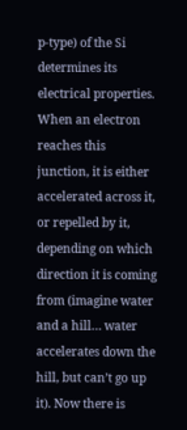p-type) of the Si determines its electrical properties. When an electron reaches this junction, it is either accelerated across it, or repelled by it, depending on which direction it is coming from (imagine water and a hill… water accelerates down the hill, but can’t go up it). Now there is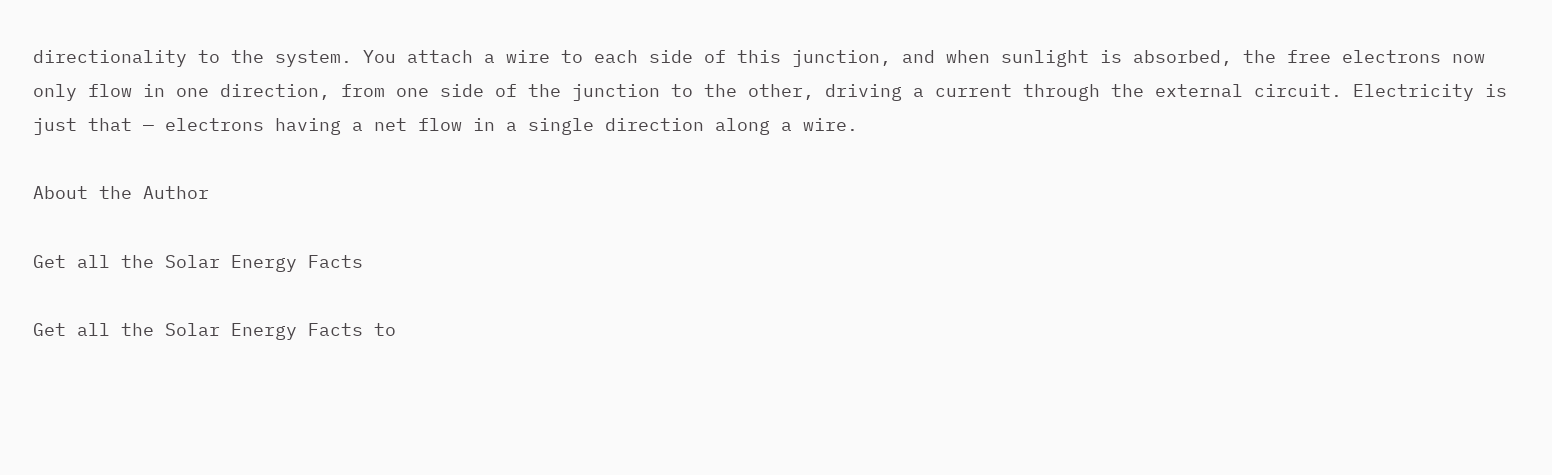directionality to the system. You attach a wire to each side of this junction, and when sunlight is absorbed, the free electrons now only flow in one direction, from one side of the junction to the other, driving a current through the external circuit. Electricity is just that — electrons having a net flow in a single direction along a wire.

About the Author

Get all the Solar Energy Facts

Get all the Solar Energy Facts to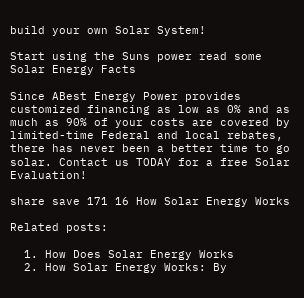build your own Solar System!

Start using the Suns power read some Solar Energy Facts

Since ABest Energy Power provides customized financing as low as 0% and as much as 90% of your costs are covered by limited-time Federal and local rebates, there has never been a better time to go solar. Contact us TODAY for a free Solar Evaluation!

share save 171 16 How Solar Energy Works

Related posts:

  1. How Does Solar Energy Works
  2. How Solar Energy Works: By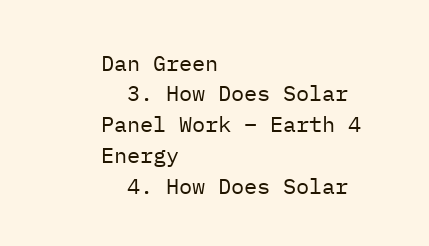Dan Green
  3. How Does Solar Panel Work – Earth 4 Energy
  4. How Does Solar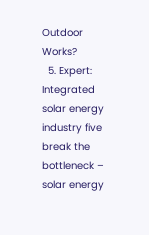Outdoor Works?
  5. Expert: Integrated solar energy industry five break the bottleneck – solar energy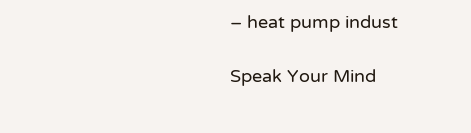– heat pump indust

Speak Your Mind